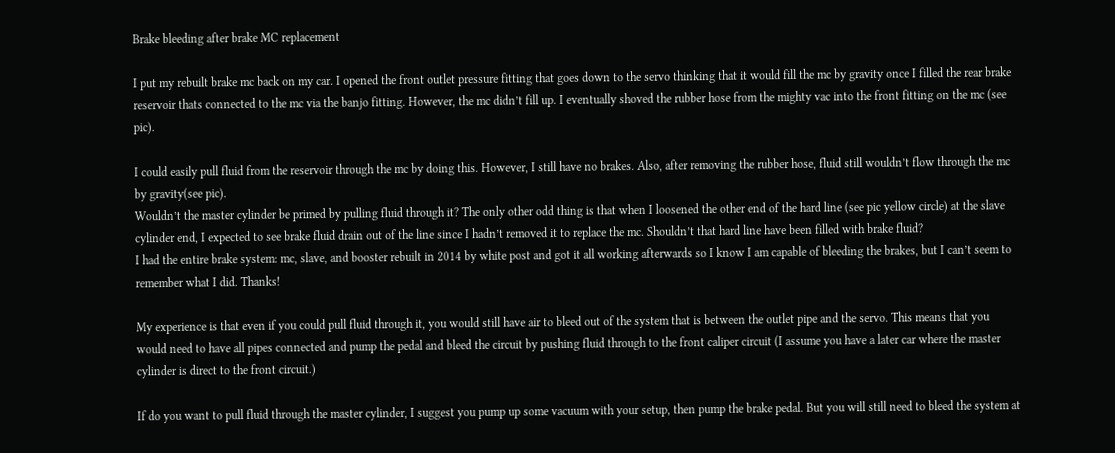Brake bleeding after brake MC replacement

I put my rebuilt brake mc back on my car. I opened the front outlet pressure fitting that goes down to the servo thinking that it would fill the mc by gravity once I filled the rear brake reservoir thats connected to the mc via the banjo fitting. However, the mc didn’t fill up. I eventually shoved the rubber hose from the mighty vac into the front fitting on the mc (see pic).

I could easily pull fluid from the reservoir through the mc by doing this. However, I still have no brakes. Also, after removing the rubber hose, fluid still wouldn’t flow through the mc by gravity(see pic).
Wouldn’t the master cylinder be primed by pulling fluid through it? The only other odd thing is that when I loosened the other end of the hard line (see pic yellow circle) at the slave cylinder end, I expected to see brake fluid drain out of the line since I hadn’t removed it to replace the mc. Shouldn’t that hard line have been filled with brake fluid?
I had the entire brake system: mc, slave, and booster rebuilt in 2014 by white post and got it all working afterwards so I know I am capable of bleeding the brakes, but I can’t seem to remember what I did. Thanks!

My experience is that even if you could pull fluid through it, you would still have air to bleed out of the system that is between the outlet pipe and the servo. This means that you would need to have all pipes connected and pump the pedal and bleed the circuit by pushing fluid through to the front caliper circuit (I assume you have a later car where the master cylinder is direct to the front circuit.)

If do you want to pull fluid through the master cylinder, I suggest you pump up some vacuum with your setup, then pump the brake pedal. But you will still need to bleed the system at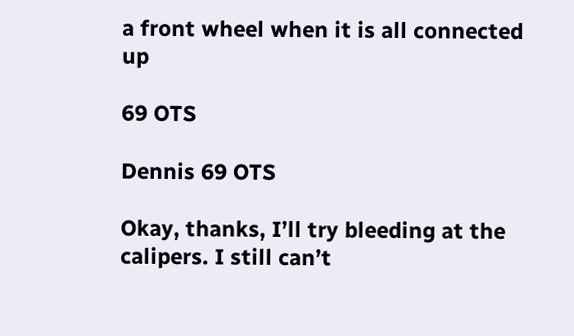a front wheel when it is all connected up

69 OTS

Dennis 69 OTS

Okay, thanks, I’ll try bleeding at the calipers. I still can’t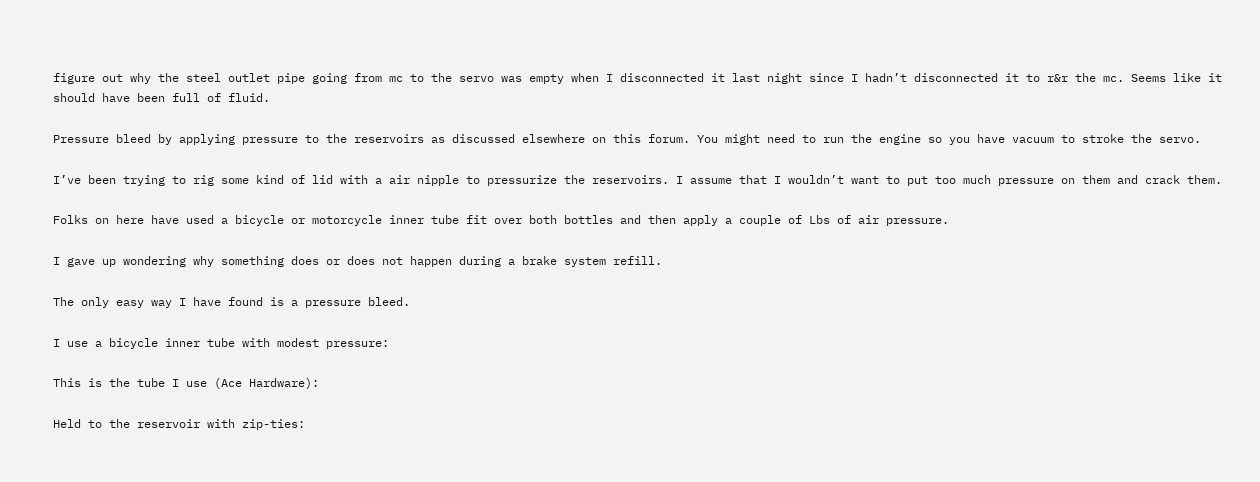figure out why the steel outlet pipe going from mc to the servo was empty when I disconnected it last night since I hadn’t disconnected it to r&r the mc. Seems like it should have been full of fluid.

Pressure bleed by applying pressure to the reservoirs as discussed elsewhere on this forum. You might need to run the engine so you have vacuum to stroke the servo.

I’ve been trying to rig some kind of lid with a air nipple to pressurize the reservoirs. I assume that I wouldn’t want to put too much pressure on them and crack them.

Folks on here have used a bicycle or motorcycle inner tube fit over both bottles and then apply a couple of Lbs of air pressure.

I gave up wondering why something does or does not happen during a brake system refill.

The only easy way I have found is a pressure bleed.

I use a bicycle inner tube with modest pressure:

This is the tube I use (Ace Hardware):

Held to the reservoir with zip-ties: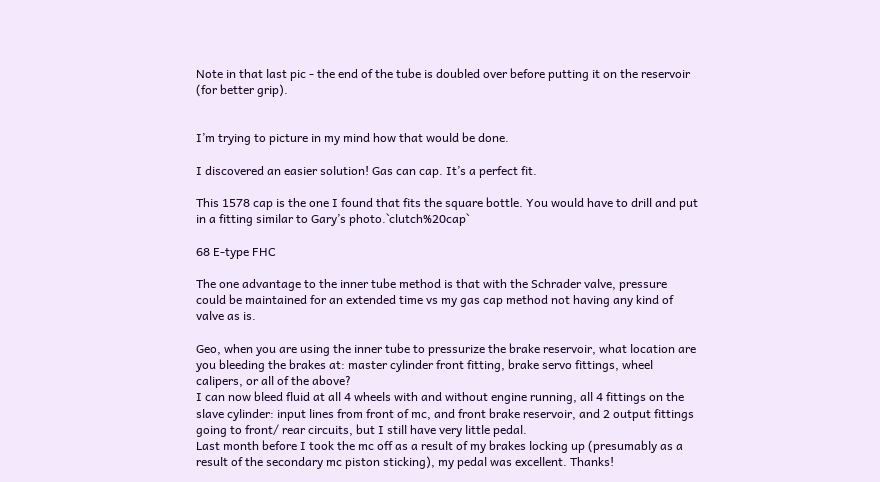Note in that last pic - the end of the tube is doubled over before putting it on the reservoir (for better grip).


I’m trying to picture in my mind how that would be done.

I discovered an easier solution! Gas can cap. It’s a perfect fit.

This 1578 cap is the one I found that fits the square bottle. You would have to drill and put in a fitting similar to Gary’s photo.`clutch%20cap`

68 E-type FHC

The one advantage to the inner tube method is that with the Schrader valve, pressure could be maintained for an extended time vs my gas cap method not having any kind of valve as is.

Geo, when you are using the inner tube to pressurize the brake reservoir, what location are you bleeding the brakes at: master cylinder front fitting, brake servo fittings, wheel calipers, or all of the above?
I can now bleed fluid at all 4 wheels with and without engine running, all 4 fittings on the slave cylinder: input lines from front of mc, and front brake reservoir, and 2 output fittings going to front/ rear circuits, but I still have very little pedal.
Last month before I took the mc off as a result of my brakes locking up (presumably as a result of the secondary mc piston sticking), my pedal was excellent. Thanks!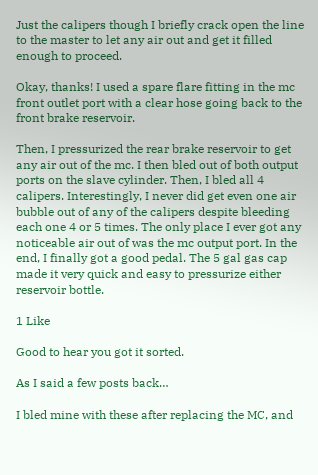Just the calipers though I briefly crack open the line to the master to let any air out and get it filled enough to proceed.

Okay, thanks! I used a spare flare fitting in the mc front outlet port with a clear hose going back to the front brake reservoir.

Then, I pressurized the rear brake reservoir to get any air out of the mc. I then bled out of both output ports on the slave cylinder. Then, I bled all 4 calipers. Interestingly, I never did get even one air bubble out of any of the calipers despite bleeding each one 4 or 5 times. The only place I ever got any noticeable air out of was the mc output port. In the end, I finally got a good pedal. The 5 gal gas cap made it very quick and easy to pressurize either reservoir bottle.

1 Like

Good to hear you got it sorted.

As I said a few posts back…

I bled mine with these after replacing the MC, and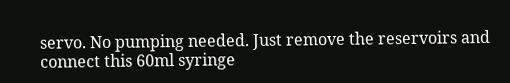servo. No pumping needed. Just remove the reservoirs and connect this 60ml syringe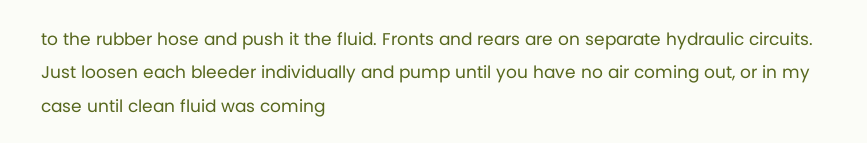to the rubber hose and push it the fluid. Fronts and rears are on separate hydraulic circuits. Just loosen each bleeder individually and pump until you have no air coming out, or in my case until clean fluid was coming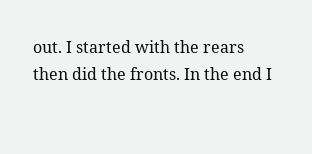out. I started with the rears then did the fronts. In the end I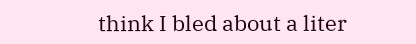think I bled about a liter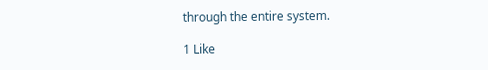through the entire system.

1 Like